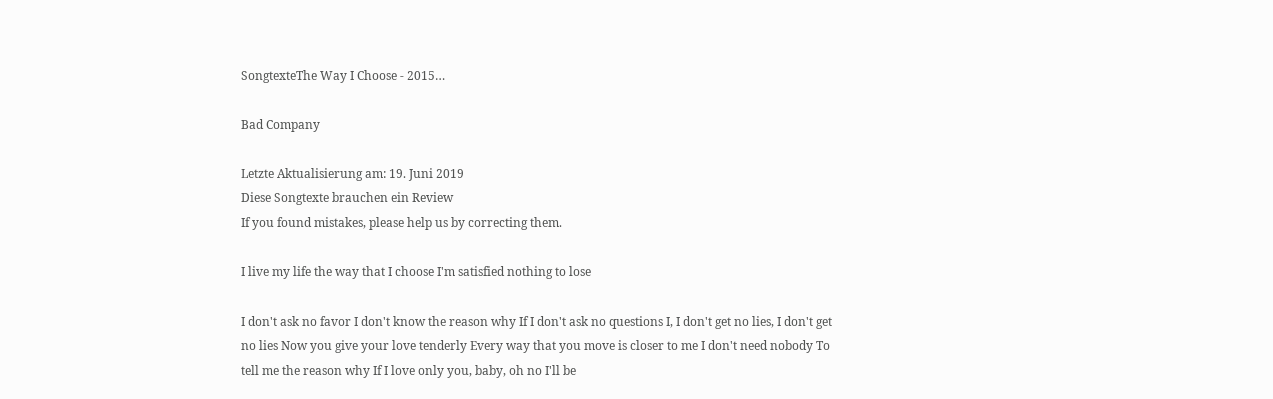SongtexteThe Way I Choose - 2015…

Bad Company

Letzte Aktualisierung am: 19. Juni 2019
Diese Songtexte brauchen ein Review
If you found mistakes, please help us by correcting them.

I live my life the way that I choose I'm satisfied nothing to lose

I don't ask no favor I don't know the reason why If I don't ask no questions I, I don't get no lies, I don't get no lies Now you give your love tenderly Every way that you move is closer to me I don't need nobody To tell me the reason why If I love only you, baby, oh no I'll be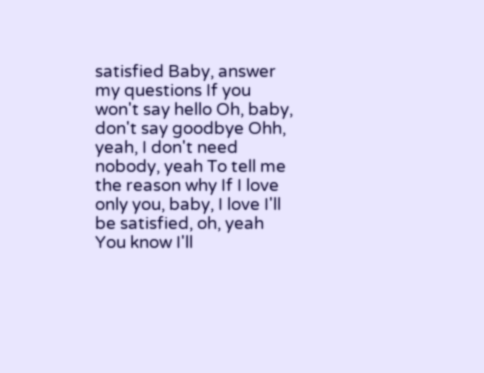satisfied Baby, answer my questions If you won't say hello Oh, baby, don't say goodbye Ohh, yeah, I don't need nobody, yeah To tell me the reason why If I love only you, baby, I love I'll be satisfied, oh, yeah You know I'll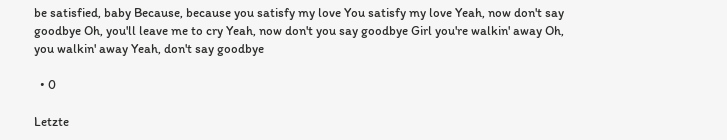be satisfied, baby Because, because you satisfy my love You satisfy my love Yeah, now don't say goodbye Oh, you'll leave me to cry Yeah, now don't you say goodbye Girl you're walkin' away Oh, you walkin' away Yeah, don't say goodbye

  • 0

Letzte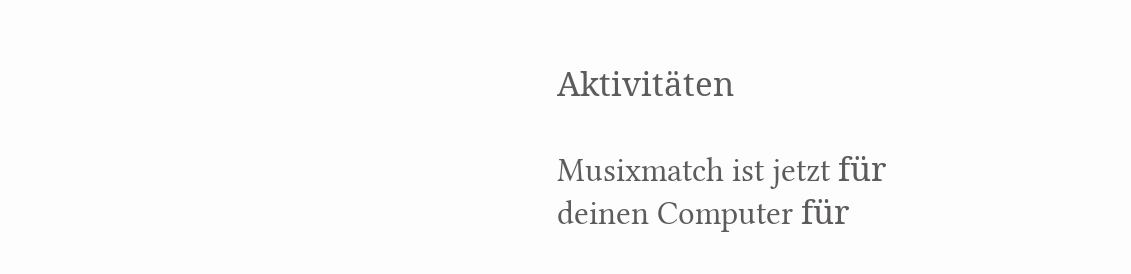Aktivitäten

Musixmatch ist jetzt für
deinen Computer für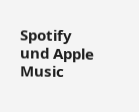Spotify
und Apple Music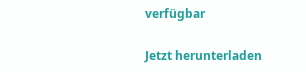verfügbar

Jetzt herunterladen